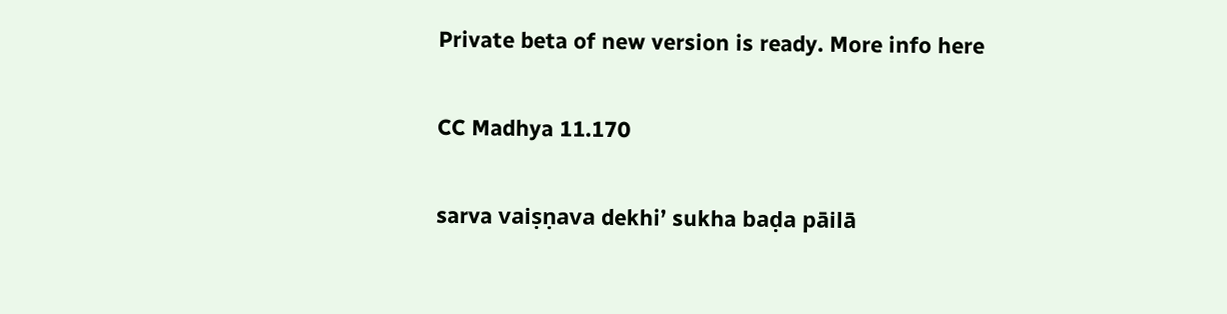Private beta of new version is ready. More info here

CC Madhya 11.170

sarva vaiṣṇava dekhi’ sukha baḍa pāilā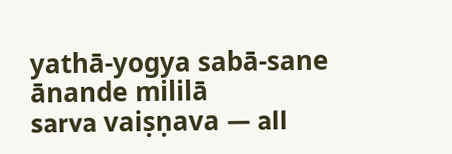yathā-yogya sabā-sane ānande mililā
sarva vaiṣṇava — all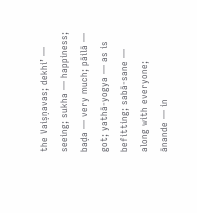the Vaiṣṇavas; dekhi’ — seeing; sukha — happiness; baḍa — very much; pāilā — got; yathā-yogya — as is befitting; sabā-sane — along with everyone; ānande — in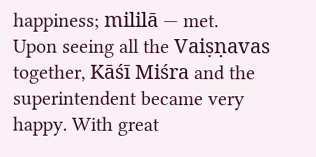happiness; mililā — met.
Upon seeing all the Vaiṣṇavas together, Kāśī Miśra and the superintendent became very happy. With great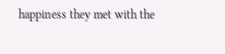happiness they met with the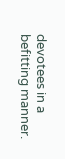devotees in a befitting manner.